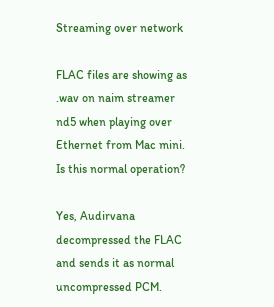Streaming over network

FLAC files are showing as .wav on naim streamer nd5 when playing over Ethernet from Mac mini. Is this normal operation?

Yes, Audirvana decompressed the FLAC and sends it as normal uncompressed PCM.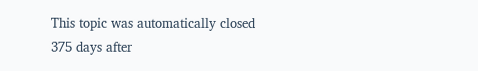This topic was automatically closed 375 days after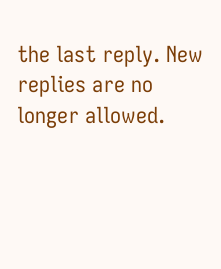the last reply. New replies are no longer allowed.